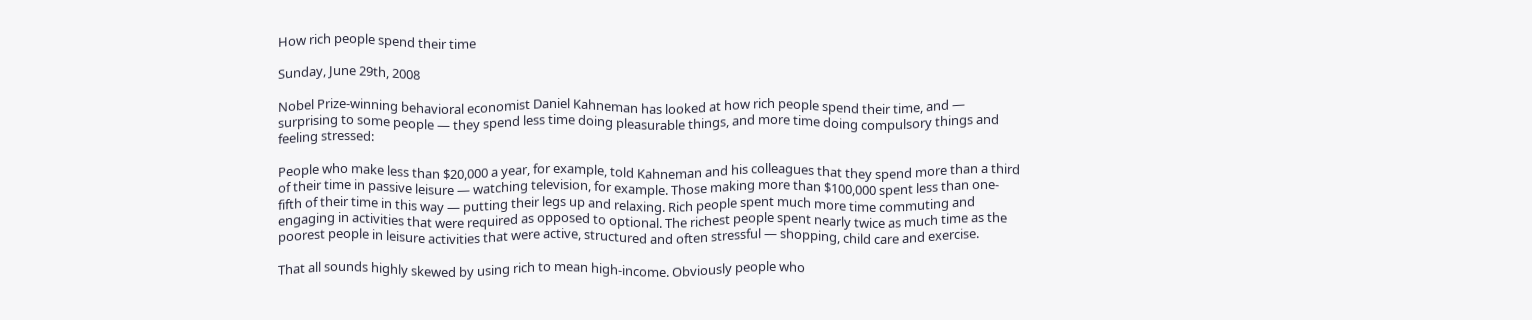How rich people spend their time

Sunday, June 29th, 2008

Nobel Prize-winning behavioral economist Daniel Kahneman has looked at how rich people spend their time, and — surprising to some people — they spend less time doing pleasurable things, and more time doing compulsory things and feeling stressed:

People who make less than $20,000 a year, for example, told Kahneman and his colleagues that they spend more than a third of their time in passive leisure — watching television, for example. Those making more than $100,000 spent less than one-fifth of their time in this way — putting their legs up and relaxing. Rich people spent much more time commuting and engaging in activities that were required as opposed to optional. The richest people spent nearly twice as much time as the poorest people in leisure activities that were active, structured and often stressful — shopping, child care and exercise.

That all sounds highly skewed by using rich to mean high-income. Obviously people who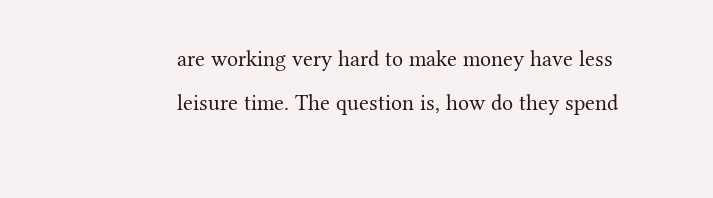are working very hard to make money have less leisure time. The question is, how do they spend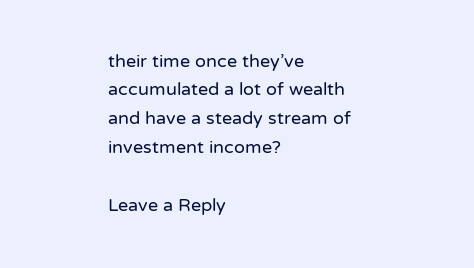their time once they’ve accumulated a lot of wealth and have a steady stream of investment income?

Leave a Reply